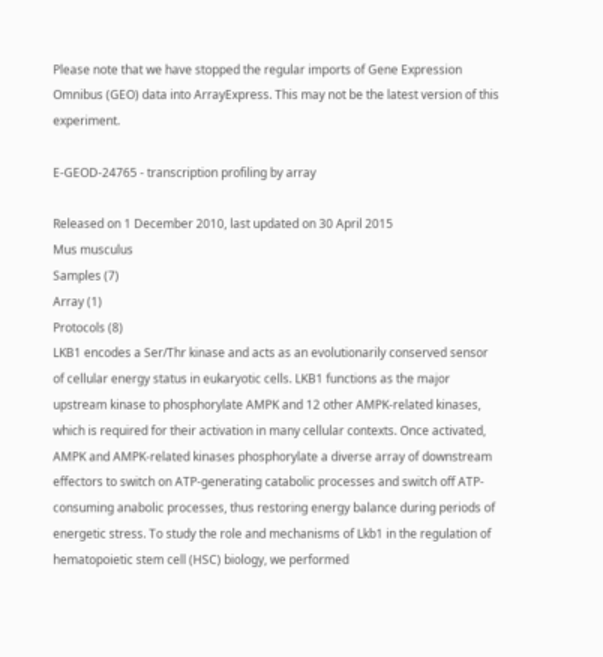Please note that we have stopped the regular imports of Gene Expression Omnibus (GEO) data into ArrayExpress. This may not be the latest version of this experiment.

E-GEOD-24765 - transcription profiling by array

Released on 1 December 2010, last updated on 30 April 2015
Mus musculus
Samples (7)
Array (1)
Protocols (8)
LKB1 encodes a Ser/Thr kinase and acts as an evolutionarily conserved sensor of cellular energy status in eukaryotic cells. LKB1 functions as the major upstream kinase to phosphorylate AMPK and 12 other AMPK-related kinases, which is required for their activation in many cellular contexts. Once activated, AMPK and AMPK-related kinases phosphorylate a diverse array of downstream effectors to switch on ATP-generating catabolic processes and switch off ATP-consuming anabolic processes, thus restoring energy balance during periods of energetic stress. To study the role and mechanisms of Lkb1 in the regulation of hematopoietic stem cell (HSC) biology, we performed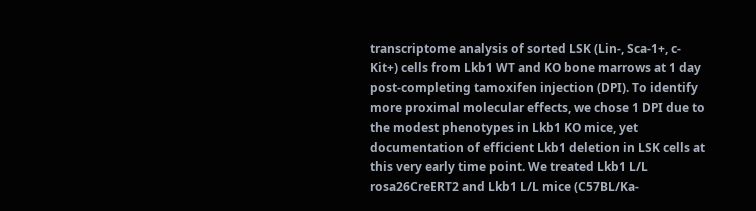transcriptome analysis of sorted LSK (Lin-, Sca-1+, c-Kit+) cells from Lkb1 WT and KO bone marrows at 1 day post-completing tamoxifen injection (DPI). To identify more proximal molecular effects, we chose 1 DPI due to the modest phenotypes in Lkb1 KO mice, yet documentation of efficient Lkb1 deletion in LSK cells at this very early time point. We treated Lkb1 L/L rosa26CreERT2 and Lkb1 L/L mice (C57BL/Ka-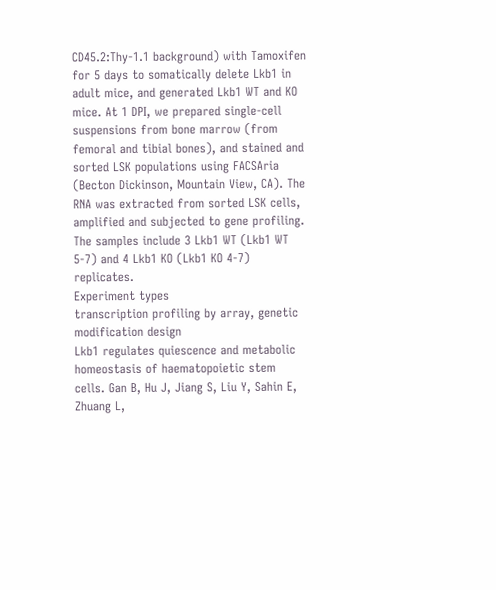CD45.2:Thy-1.1 background) with Tamoxifen for 5 days to somatically delete Lkb1 in adult mice, and generated Lkb1 WT and KO mice. At 1 DPI, we prepared single-cell suspensions from bone marrow (from femoral and tibial bones), and stained and sorted LSK populations using FACSAria (Becton Dickinson, Mountain View, CA). The RNA was extracted from sorted LSK cells, amplified and subjected to gene profiling. The samples include 3 Lkb1 WT (Lkb1 WT 5-7) and 4 Lkb1 KO (Lkb1 KO 4-7) replicates.
Experiment types
transcription profiling by array, genetic modification design
Lkb1 regulates quiescence and metabolic homeostasis of haematopoietic stem cells. Gan B, Hu J, Jiang S, Liu Y, Sahin E, Zhuang L,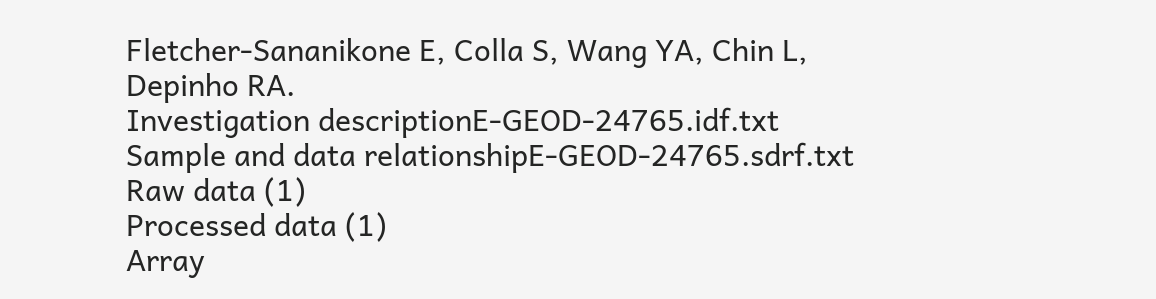Fletcher-Sananikone E, Colla S, Wang YA, Chin L, Depinho RA.
Investigation descriptionE-GEOD-24765.idf.txt
Sample and data relationshipE-GEOD-24765.sdrf.txt
Raw data (1)
Processed data (1)
Array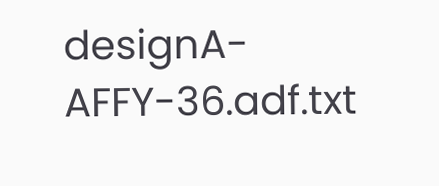designA-AFFY-36.adf.txt